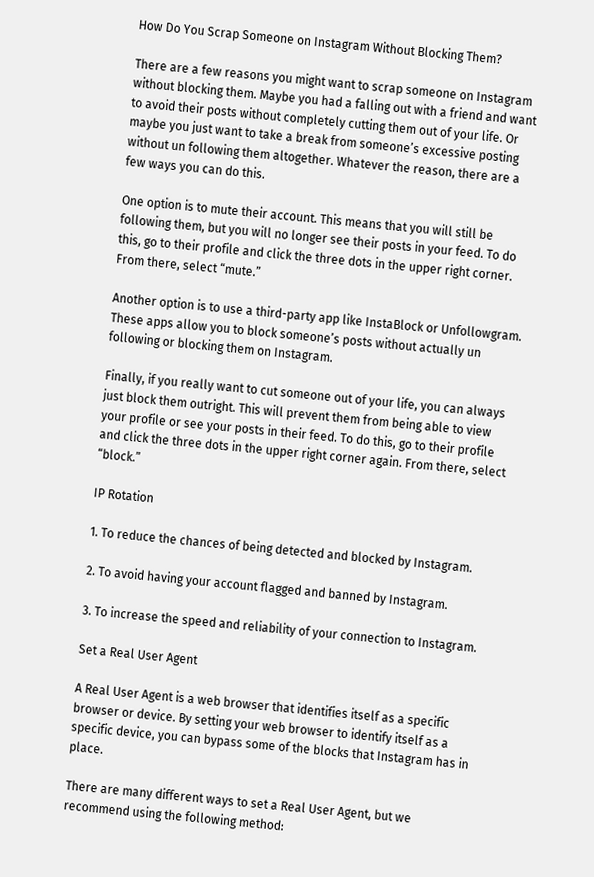How Do You Scrap Someone on Instagram Without Blocking Them?

There are a few reasons you might want to scrap someone on Instagram without blocking them. Maybe you had a falling out with a friend and want to avoid their posts without completely cutting them out of your life. Or maybe you just want to take a break from someone’s excessive posting without un following them altogether. Whatever the reason, there are a few ways you can do this.

One option is to mute their account. This means that you will still be following them, but you will no longer see their posts in your feed. To do this, go to their profile and click the three dots in the upper right corner. From there, select “mute.”

Another option is to use a third-party app like InstaBlock or Unfollowgram. These apps allow you to block someone’s posts without actually un following or blocking them on Instagram.

Finally, if you really want to cut someone out of your life, you can always just block them outright. This will prevent them from being able to view your profile or see your posts in their feed. To do this, go to their profile and click the three dots in the upper right corner again. From there, select “block.”

IP Rotation

1. To reduce the chances of being detected and blocked by Instagram.

2. To avoid having your account flagged and banned by Instagram.

3. To increase the speed and reliability of your connection to Instagram.

Set a Real User Agent

A Real User Agent is a web browser that identifies itself as a specific browser or device. By setting your web browser to identify itself as a specific device, you can bypass some of the blocks that Instagram has in place.

There are many different ways to set a Real User Agent, but we recommend using the following method: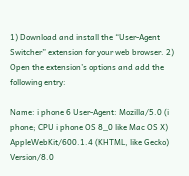1) Download and install the “User-Agent Switcher” extension for your web browser. 2) Open the extension’s options and add the following entry:

Name: i phone 6 User-Agent: Mozilla/5.0 (i phone; CPU i phone OS 8_0 like Mac OS X) AppleWebKit/600.1.4 (KHTML, like Gecko) Version/8.0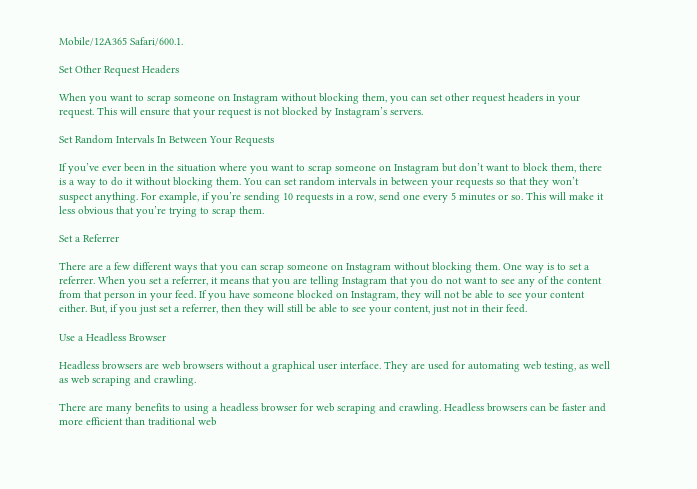Mobile/12A365 Safari/600.1.

Set Other Request Headers

When you want to scrap someone on Instagram without blocking them, you can set other request headers in your request. This will ensure that your request is not blocked by Instagram’s servers.

Set Random Intervals In Between Your Requests

If you’ve ever been in the situation where you want to scrap someone on Instagram but don’t want to block them, there is a way to do it without blocking them. You can set random intervals in between your requests so that they won’t suspect anything. For example, if you’re sending 10 requests in a row, send one every 5 minutes or so. This will make it less obvious that you’re trying to scrap them.

Set a Referrer

There are a few different ways that you can scrap someone on Instagram without blocking them. One way is to set a referrer. When you set a referrer, it means that you are telling Instagram that you do not want to see any of the content from that person in your feed. If you have someone blocked on Instagram, they will not be able to see your content either. But, if you just set a referrer, then they will still be able to see your content, just not in their feed.

Use a Headless Browser

Headless browsers are web browsers without a graphical user interface. They are used for automating web testing, as well as web scraping and crawling.

There are many benefits to using a headless browser for web scraping and crawling. Headless browsers can be faster and more efficient than traditional web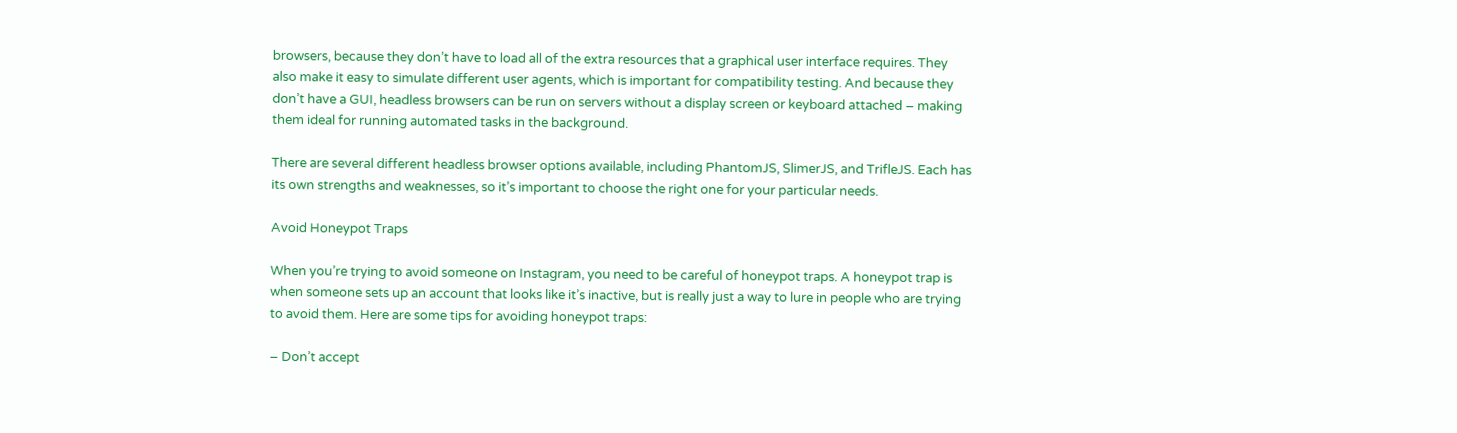browsers, because they don’t have to load all of the extra resources that a graphical user interface requires. They also make it easy to simulate different user agents, which is important for compatibility testing. And because they don’t have a GUI, headless browsers can be run on servers without a display screen or keyboard attached – making them ideal for running automated tasks in the background.

There are several different headless browser options available, including PhantomJS, SlimerJS, and TrifleJS. Each has its own strengths and weaknesses, so it’s important to choose the right one for your particular needs.

Avoid Honeypot Traps

When you’re trying to avoid someone on Instagram, you need to be careful of honeypot traps. A honeypot trap is when someone sets up an account that looks like it’s inactive, but is really just a way to lure in people who are trying to avoid them. Here are some tips for avoiding honeypot traps:

– Don’t accept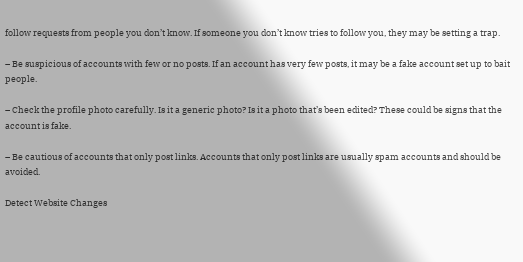follow requests from people you don’t know. If someone you don’t know tries to follow you, they may be setting a trap.

– Be suspicious of accounts with few or no posts. If an account has very few posts, it may be a fake account set up to bait people.

– Check the profile photo carefully. Is it a generic photo? Is it a photo that’s been edited? These could be signs that the account is fake.

– Be cautious of accounts that only post links. Accounts that only post links are usually spam accounts and should be avoided.

Detect Website Changes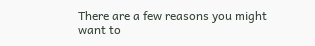There are a few reasons you might want to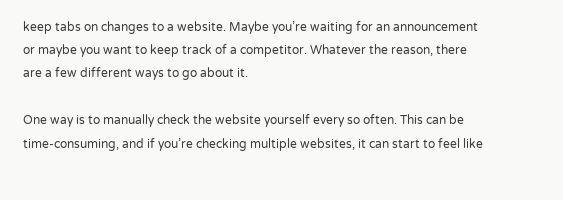keep tabs on changes to a website. Maybe you’re waiting for an announcement or maybe you want to keep track of a competitor. Whatever the reason, there are a few different ways to go about it.

One way is to manually check the website yourself every so often. This can be time-consuming, and if you’re checking multiple websites, it can start to feel like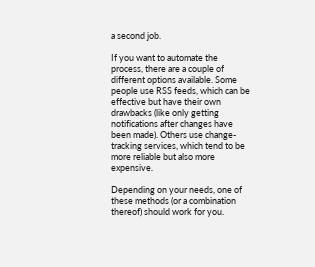a second job.

If you want to automate the process, there are a couple of different options available. Some people use RSS feeds, which can be effective but have their own drawbacks (like only getting notifications after changes have been made). Others use change-tracking services, which tend to be more reliable but also more expensive.

Depending on your needs, one of these methods (or a combination thereof) should work for you.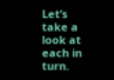Let’s take a look at each in turn.